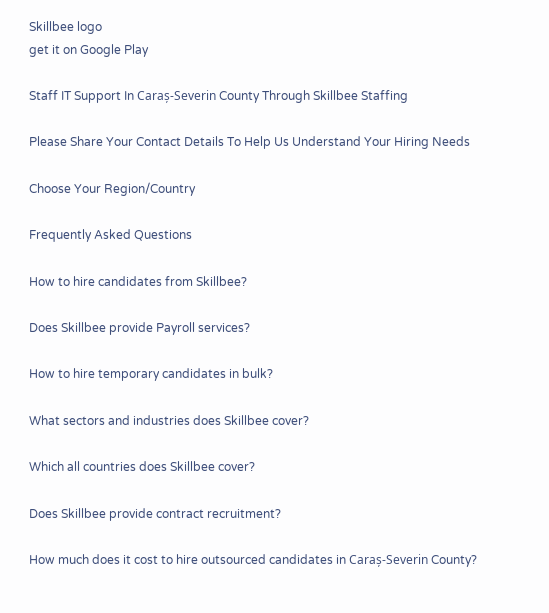Skillbee logo
get it on Google Play

Staff IT Support In Caraș-Severin County Through Skillbee Staffing

Please Share Your Contact Details To Help Us Understand Your Hiring Needs

Choose Your Region/Country

Frequently Asked Questions

How to hire candidates from Skillbee?

Does Skillbee provide Payroll services?

How to hire temporary candidates in bulk?

What sectors and industries does Skillbee cover?

Which all countries does Skillbee cover?

Does Skillbee provide contract recruitment?

How much does it cost to hire outsourced candidates in Caraș-Severin County?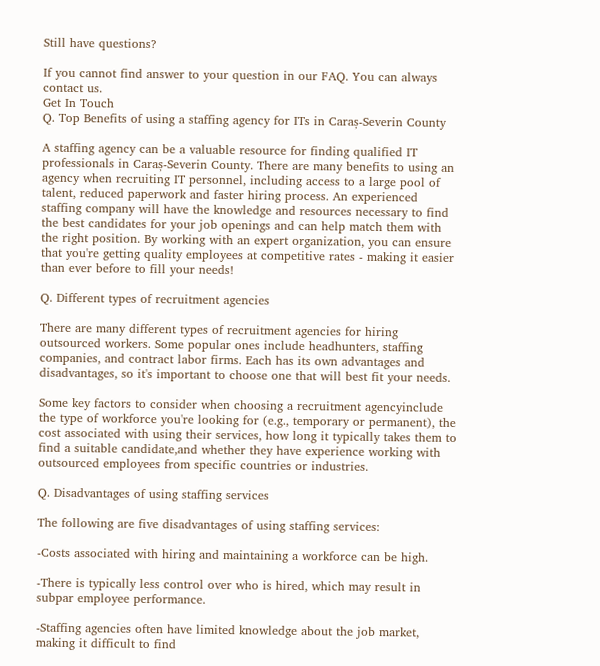Still have questions?

If you cannot find answer to your question in our FAQ. You can always contact us.
Get In Touch
Q. Top Benefits of using a staffing agency for ITs in Caraș-Severin County

A staffing agency can be a valuable resource for finding qualified IT professionals in Caraș-Severin County. There are many benefits to using an agency when recruiting IT personnel, including access to a large pool of talent, reduced paperwork and faster hiring process. An experienced staffing company will have the knowledge and resources necessary to find the best candidates for your job openings and can help match them with the right position. By working with an expert organization, you can ensure that you're getting quality employees at competitive rates - making it easier than ever before to fill your needs!

Q. Different types of recruitment agencies

There are many different types of recruitment agencies for hiring outsourced workers. Some popular ones include headhunters, staffing companies, and contract labor firms. Each has its own advantages and disadvantages, so it's important to choose one that will best fit your needs.

Some key factors to consider when choosing a recruitment agencyinclude the type of workforce you're looking for (e.g., temporary or permanent), the cost associated with using their services, how long it typically takes them to find a suitable candidate,and whether they have experience working with outsourced employees from specific countries or industries.

Q. Disadvantages of using staffing services

The following are five disadvantages of using staffing services:

-Costs associated with hiring and maintaining a workforce can be high.

-There is typically less control over who is hired, which may result in subpar employee performance.

-Staffing agencies often have limited knowledge about the job market, making it difficult to find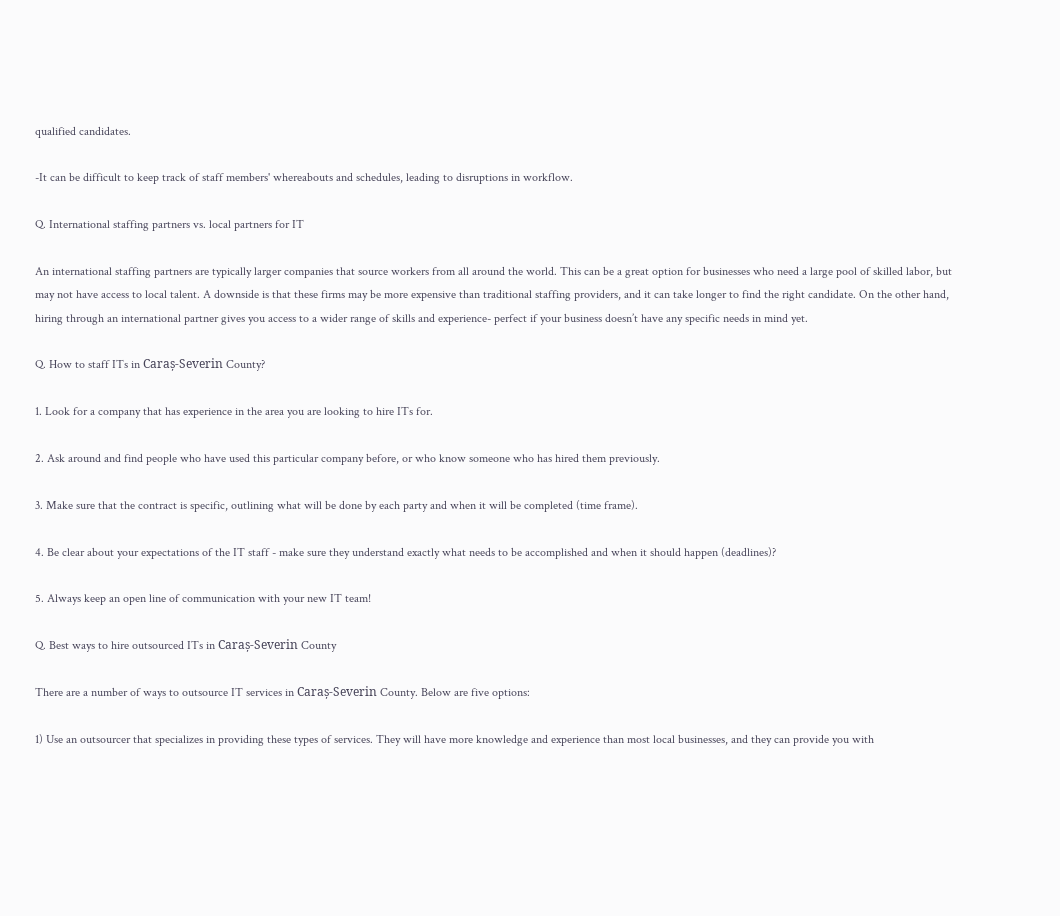qualified candidates.

-It can be difficult to keep track of staff members' whereabouts and schedules, leading to disruptions in workflow.

Q. International staffing partners vs. local partners for IT

An international staffing partners are typically larger companies that source workers from all around the world. This can be a great option for businesses who need a large pool of skilled labor, but may not have access to local talent. A downside is that these firms may be more expensive than traditional staffing providers, and it can take longer to find the right candidate. On the other hand, hiring through an international partner gives you access to a wider range of skills and experience- perfect if your business doesn’t have any specific needs in mind yet.

Q. How to staff ITs in Caraș-Severin County?

1. Look for a company that has experience in the area you are looking to hire ITs for.

2. Ask around and find people who have used this particular company before, or who know someone who has hired them previously.

3. Make sure that the contract is specific, outlining what will be done by each party and when it will be completed (time frame).

4. Be clear about your expectations of the IT staff - make sure they understand exactly what needs to be accomplished and when it should happen (deadlines)?

5. Always keep an open line of communication with your new IT team!

Q. Best ways to hire outsourced ITs in Caraș-Severin County

There are a number of ways to outsource IT services in Caraș-Severin County. Below are five options:

1) Use an outsourcer that specializes in providing these types of services. They will have more knowledge and experience than most local businesses, and they can provide you with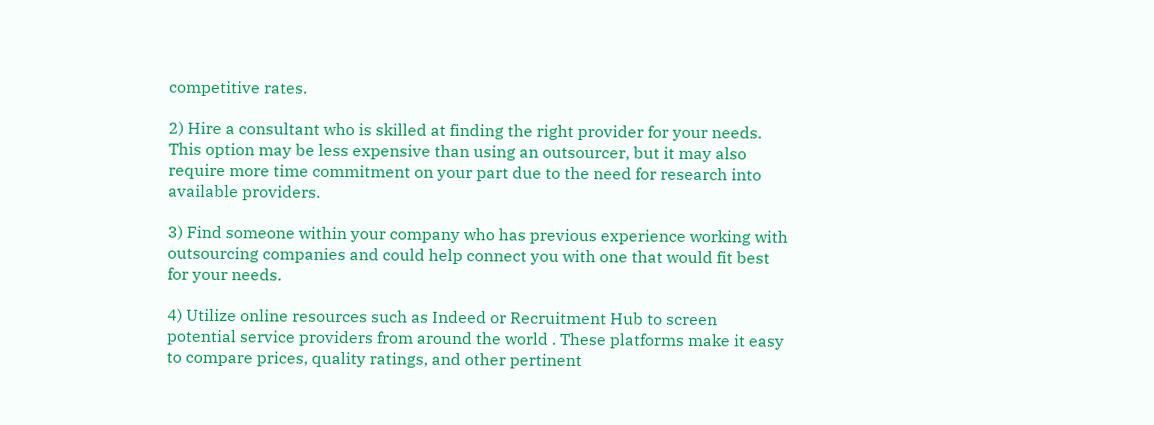competitive rates.

2) Hire a consultant who is skilled at finding the right provider for your needs. This option may be less expensive than using an outsourcer, but it may also require more time commitment on your part due to the need for research into available providers.

3) Find someone within your company who has previous experience working with outsourcing companies and could help connect you with one that would fit best for your needs.

4) Utilize online resources such as Indeed or Recruitment Hub to screen potential service providers from around the world . These platforms make it easy to compare prices, quality ratings, and other pertinent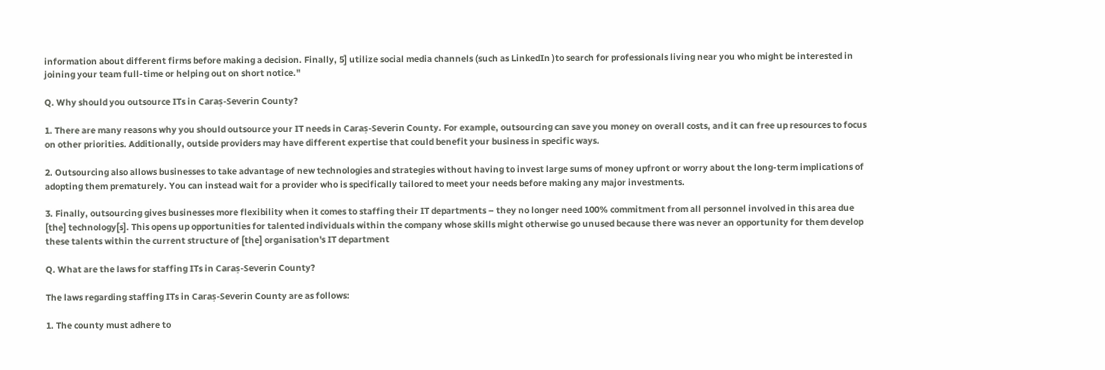information about different firms before making a decision. Finally, 5] utilize social media channels (such as LinkedIn )to search for professionals living near you who might be interested in joining your team full-time or helping out on short notice."

Q. Why should you outsource ITs in Caraș-Severin County?

1. There are many reasons why you should outsource your IT needs in Caraș-Severin County. For example, outsourcing can save you money on overall costs, and it can free up resources to focus on other priorities. Additionally, outside providers may have different expertise that could benefit your business in specific ways.

2. Outsourcing also allows businesses to take advantage of new technologies and strategies without having to invest large sums of money upfront or worry about the long-term implications of adopting them prematurely. You can instead wait for a provider who is specifically tailored to meet your needs before making any major investments.

3. Finally, outsourcing gives businesses more flexibility when it comes to staffing their IT departments – they no longer need 100% commitment from all personnel involved in this area due [the] technology[s]. This opens up opportunities for talented individuals within the company whose skills might otherwise go unused because there was never an opportunity for them develop these talents within the current structure of [the] organisation's IT department

Q. What are the laws for staffing ITs in Caraș-Severin County?

The laws regarding staffing ITs in Caraș-Severin County are as follows:

1. The county must adhere to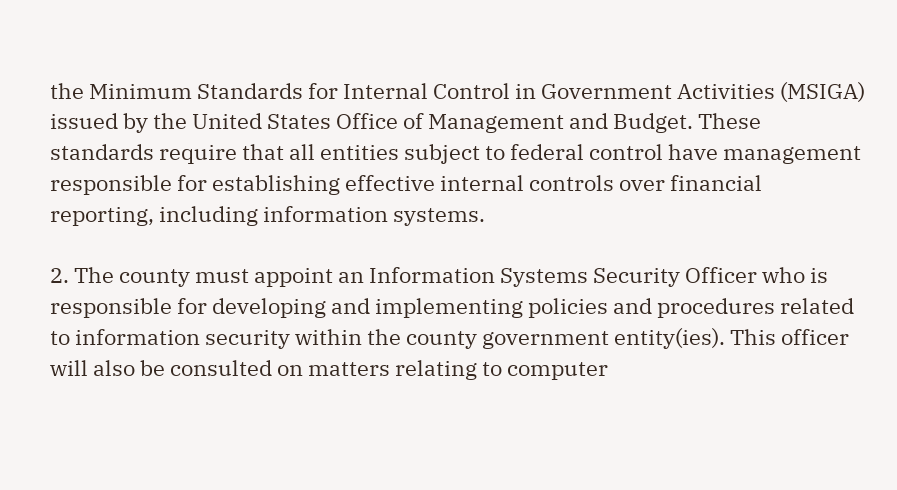the Minimum Standards for Internal Control in Government Activities (MSIGA) issued by the United States Office of Management and Budget. These standards require that all entities subject to federal control have management responsible for establishing effective internal controls over financial reporting, including information systems.

2. The county must appoint an Information Systems Security Officer who is responsible for developing and implementing policies and procedures related to information security within the county government entity(ies). This officer will also be consulted on matters relating to computer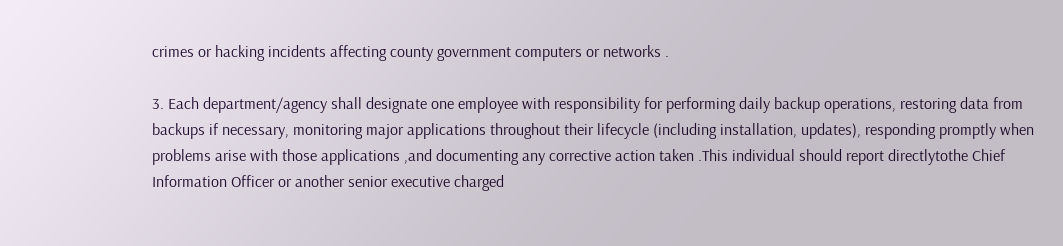crimes or hacking incidents affecting county government computers or networks .

3. Each department/agency shall designate one employee with responsibility for performing daily backup operations, restoring data from backups if necessary, monitoring major applications throughout their lifecycle (including installation, updates), responding promptly when problems arise with those applications ,and documenting any corrective action taken .This individual should report directlytothe Chief Information Officer or another senior executive charged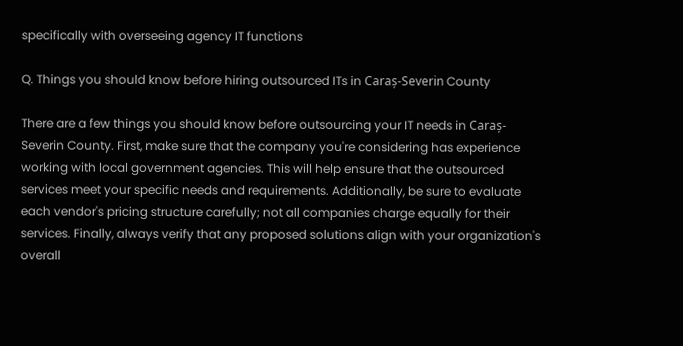specifically with overseeing agency IT functions

Q. Things you should know before hiring outsourced ITs in Caraș-Severin County

There are a few things you should know before outsourcing your IT needs in Caraș-Severin County. First, make sure that the company you're considering has experience working with local government agencies. This will help ensure that the outsourced services meet your specific needs and requirements. Additionally, be sure to evaluate each vendor's pricing structure carefully; not all companies charge equally for their services. Finally, always verify that any proposed solutions align with your organization's overall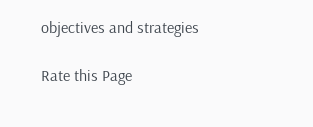objectives and strategies

Rate this Page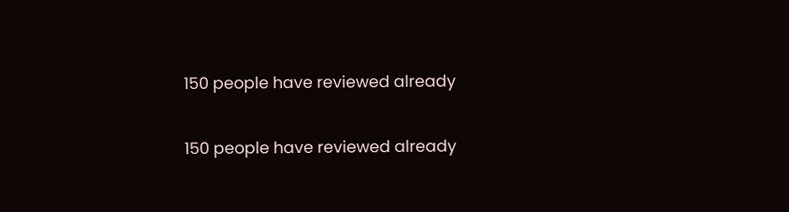150 people have reviewed already

150 people have reviewed already